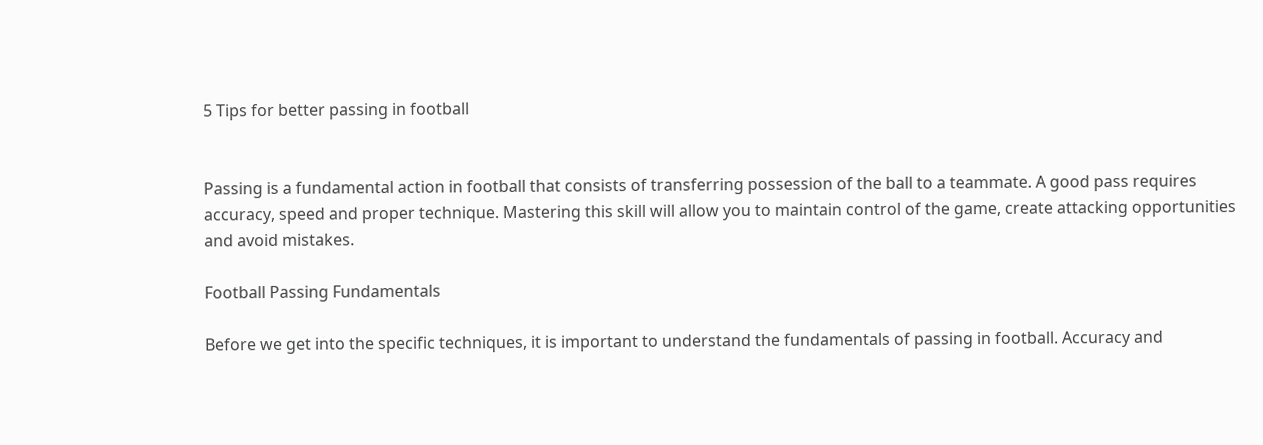5 Tips for better passing in football


Passing is a fundamental action in football that consists of transferring possession of the ball to a teammate. A good pass requires accuracy, speed and proper technique. Mastering this skill will allow you to maintain control of the game, create attacking opportunities and avoid mistakes.

Football Passing Fundamentals

Before we get into the specific techniques, it is important to understand the fundamentals of passing in football. Accuracy and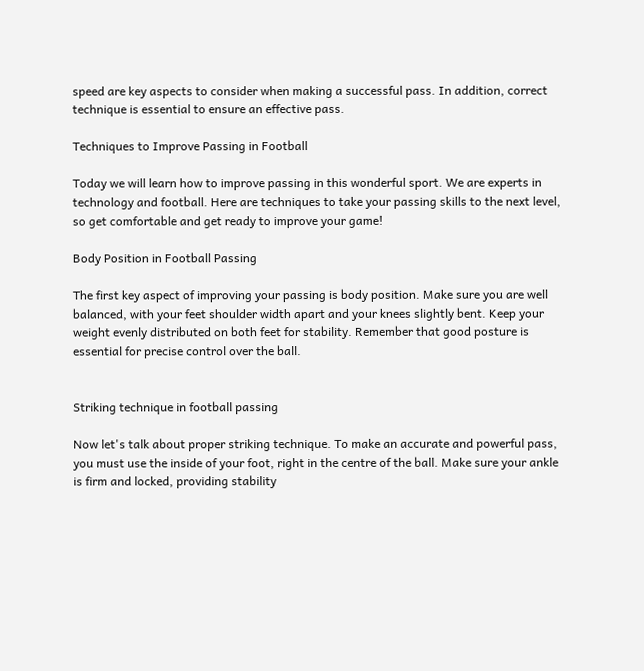speed are key aspects to consider when making a successful pass. In addition, correct technique is essential to ensure an effective pass.

Techniques to Improve Passing in Football

Today we will learn how to improve passing in this wonderful sport. We are experts in technology and football. Here are techniques to take your passing skills to the next level, so get comfortable and get ready to improve your game!

Body Position in Football Passing

The first key aspect of improving your passing is body position. Make sure you are well balanced, with your feet shoulder width apart and your knees slightly bent. Keep your weight evenly distributed on both feet for stability. Remember that good posture is essential for precise control over the ball.


Striking technique in football passing

Now let's talk about proper striking technique. To make an accurate and powerful pass, you must use the inside of your foot, right in the centre of the ball. Make sure your ankle is firm and locked, providing stability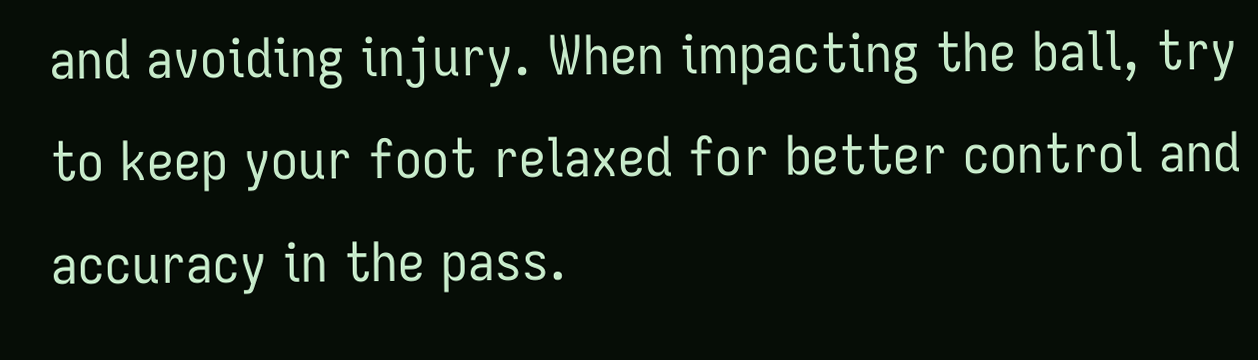and avoiding injury. When impacting the ball, try to keep your foot relaxed for better control and accuracy in the pass.